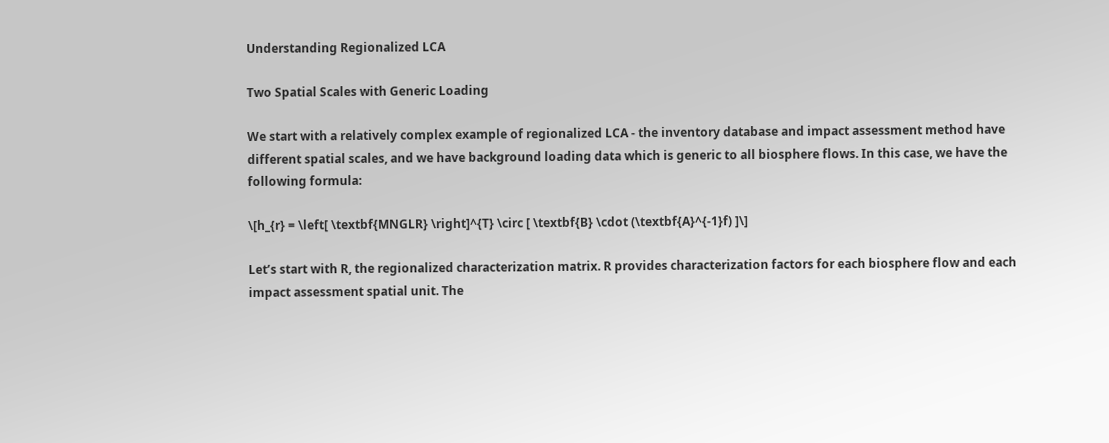Understanding Regionalized LCA

Two Spatial Scales with Generic Loading

We start with a relatively complex example of regionalized LCA - the inventory database and impact assessment method have different spatial scales, and we have background loading data which is generic to all biosphere flows. In this case, we have the following formula:

\[h_{r} = \left[ \textbf{MNGLR} \right]^{T} \circ [ \textbf{B} \cdot (\textbf{A}^{-1}f) ]\]

Let’s start with R, the regionalized characterization matrix. R provides characterization factors for each biosphere flow and each impact assessment spatial unit. The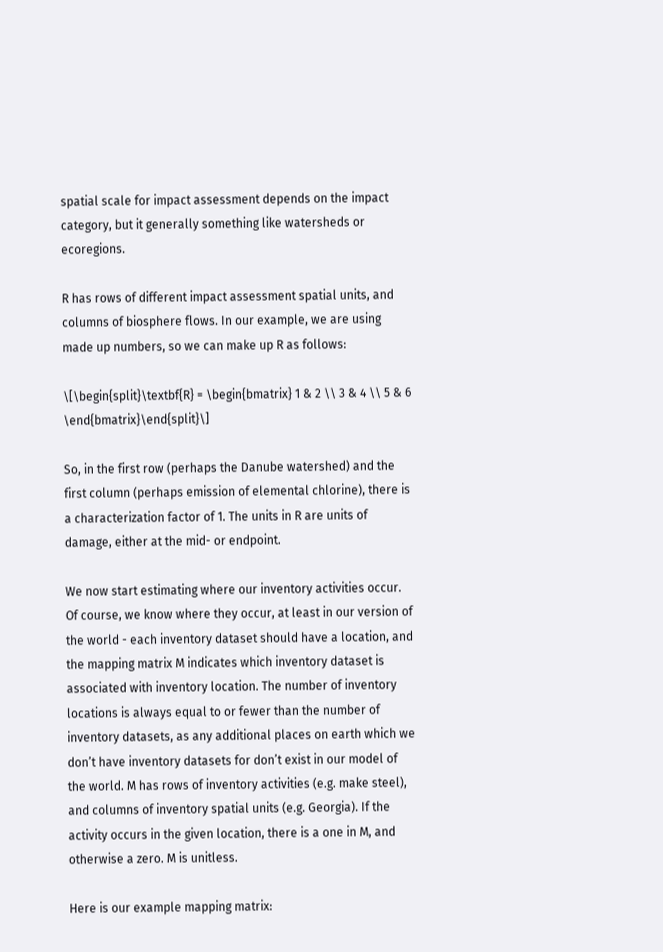spatial scale for impact assessment depends on the impact category, but it generally something like watersheds or ecoregions.

R has rows of different impact assessment spatial units, and columns of biosphere flows. In our example, we are using made up numbers, so we can make up R as follows:

\[\begin{split}\textbf{R} = \begin{bmatrix} 1 & 2 \\ 3 & 4 \\ 5 & 6 \end{bmatrix}\end{split}\]

So, in the first row (perhaps the Danube watershed) and the first column (perhaps emission of elemental chlorine), there is a characterization factor of 1. The units in R are units of damage, either at the mid- or endpoint.

We now start estimating where our inventory activities occur. Of course, we know where they occur, at least in our version of the world - each inventory dataset should have a location, and the mapping matrix M indicates which inventory dataset is associated with inventory location. The number of inventory locations is always equal to or fewer than the number of inventory datasets, as any additional places on earth which we don’t have inventory datasets for don’t exist in our model of the world. M has rows of inventory activities (e.g. make steel), and columns of inventory spatial units (e.g. Georgia). If the activity occurs in the given location, there is a one in M, and otherwise a zero. M is unitless.

Here is our example mapping matrix: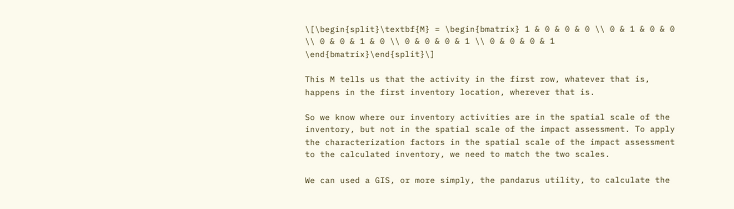\[\begin{split}\textbf{M} = \begin{bmatrix} 1 & 0 & 0 & 0 \\ 0 & 1 & 0 & 0 \\ 0 & 0 & 1 & 0 \\ 0 & 0 & 0 & 1 \\ 0 & 0 & 0 & 1 \end{bmatrix}\end{split}\]

This M tells us that the activity in the first row, whatever that is, happens in the first inventory location, wherever that is.

So we know where our inventory activities are in the spatial scale of the inventory, but not in the spatial scale of the impact assessment. To apply the characterization factors in the spatial scale of the impact assessment to the calculated inventory, we need to match the two scales.

We can used a GIS, or more simply, the pandarus utility, to calculate the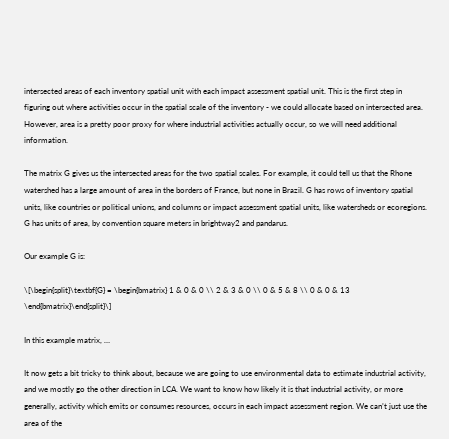intersected areas of each inventory spatial unit with each impact assessment spatial unit. This is the first step in figuring out where activities occur in the spatial scale of the inventory - we could allocate based on intersected area. However, area is a pretty poor proxy for where industrial activities actually occur, so we will need additional information.

The matrix G gives us the intersected areas for the two spatial scales. For example, it could tell us that the Rhone watershed has a large amount of area in the borders of France, but none in Brazil. G has rows of inventory spatial units, like countries or political unions, and columns or impact assessment spatial units, like watersheds or ecoregions. G has units of area, by convention square meters in brightway2 and pandarus.

Our example G is:

\[\begin{split}\textbf{G} = \begin{bmatrix} 1 & 0 & 0 \\ 2 & 3 & 0 \\ 0 & 5 & 8 \\ 0 & 0 & 13 \end{bmatrix}\end{split}\]

In this example matrix, …

It now gets a bit tricky to think about, because we are going to use environmental data to estimate industrial activity, and we mostly go the other direction in LCA. We want to know how likely it is that industrial activity, or more generally, activity which emits or consumes resources, occurs in each impact assessment region. We can’t just use the area of the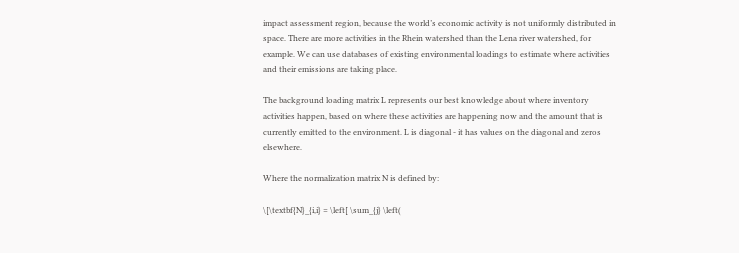impact assessment region, because the world’s economic activity is not uniformly distributed in space. There are more activities in the Rhein watershed than the Lena river watershed, for example. We can use databases of existing environmental loadings to estimate where activities and their emissions are taking place.

The background loading matrix L represents our best knowledge about where inventory activities happen, based on where these activities are happening now and the amount that is currently emitted to the environment. L is diagonal - it has values on the diagonal and zeros elsewhere.

Where the normalization matrix N is defined by:

\[\textbf{N}_{i,i} = \left[ \sum_{j} \left(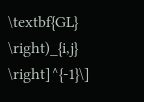\textbf{GL} \right)_{i,j} \right]^{-1}\]